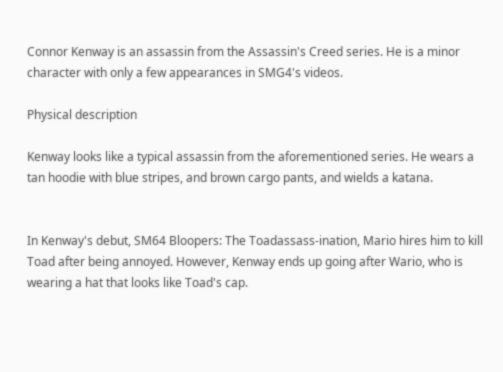Connor Kenway is an assassin from the Assassin's Creed series. He is a minor character with only a few appearances in SMG4's videos.

Physical description

Kenway looks like a typical assassin from the aforementioned series. He wears a tan hoodie with blue stripes, and brown cargo pants, and wields a katana.


In Kenway's debut, SM64 Bloopers: The Toadassass-ination, Mario hires him to kill Toad after being annoyed. However, Kenway ends up going after Wario, who is wearing a hat that looks like Toad's cap.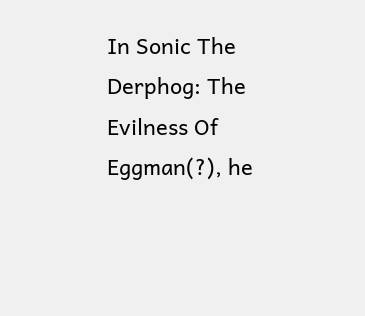In Sonic The Derphog: The Evilness Of Eggman(?), he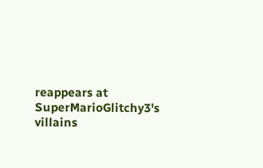reappears at SuperMarioGlitchy3's villains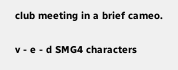club meeting in a brief cameo.

v - e - d SMG4 characters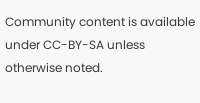Community content is available under CC-BY-SA unless otherwise noted.